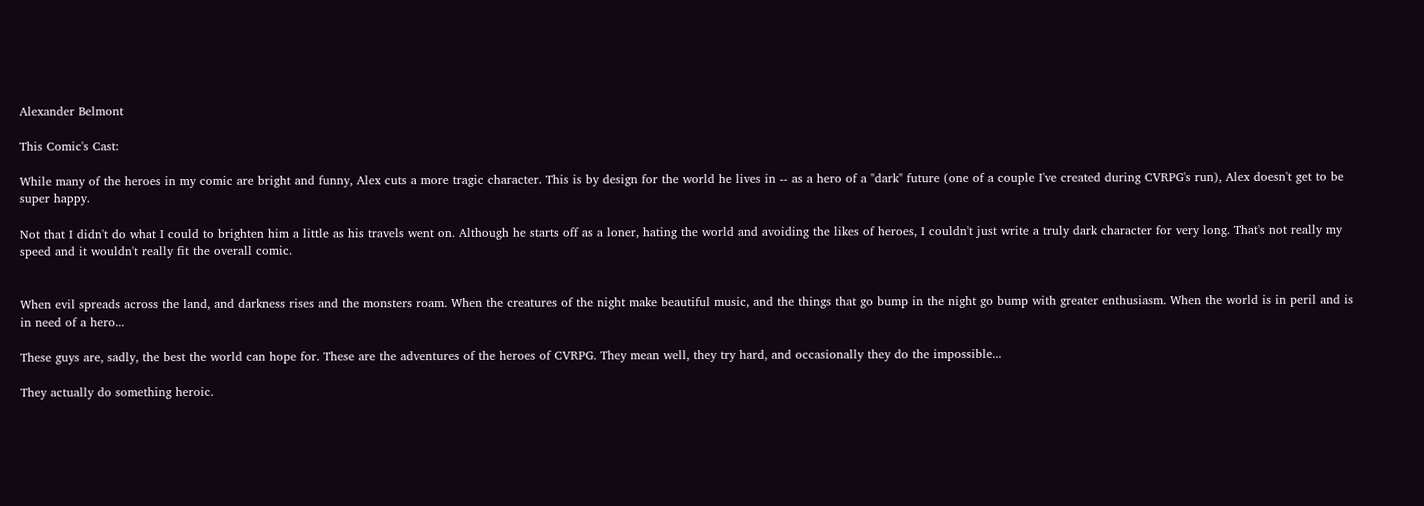Alexander Belmont

This Comic's Cast:

While many of the heroes in my comic are bright and funny, Alex cuts a more tragic character. This is by design for the world he lives in -- as a hero of a "dark" future (one of a couple I've created during CVRPG's run), Alex doesn't get to be super happy.

Not that I didn't do what I could to brighten him a little as his travels went on. Although he starts off as a loner, hating the world and avoiding the likes of heroes, I couldn't just write a truly dark character for very long. That's not really my speed and it wouldn't really fit the overall comic.


When evil spreads across the land, and darkness rises and the monsters roam. When the creatures of the night make beautiful music, and the things that go bump in the night go bump with greater enthusiasm. When the world is in peril and is in need of a hero...

These guys are, sadly, the best the world can hope for. These are the adventures of the heroes of CVRPG. They mean well, they try hard, and occasionally they do the impossible...

They actually do something heroic.